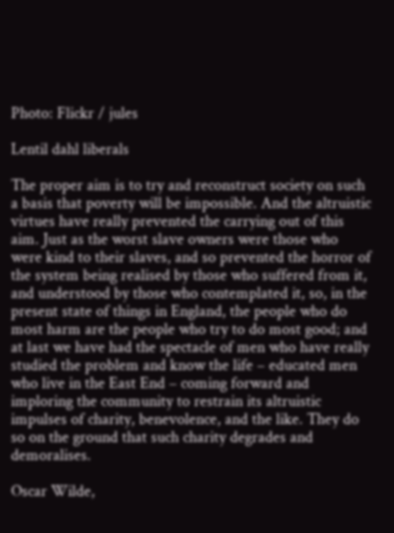Photo: Flickr / jules

Lentil dahl liberals

The proper aim is to try and reconstruct society on such a basis that poverty will be impossible. And the altruistic virtues have really prevented the carrying out of this aim. Just as the worst slave owners were those who were kind to their slaves, and so prevented the horror of the system being realised by those who suffered from it, and understood by those who contemplated it, so, in the present state of things in England, the people who do most harm are the people who try to do most good; and at last we have had the spectacle of men who have really studied the problem and know the life – educated men who live in the East End – coming forward and imploring the community to restrain its altruistic impulses of charity, benevolence, and the like. They do so on the ground that such charity degrades and demoralises.

Oscar Wilde,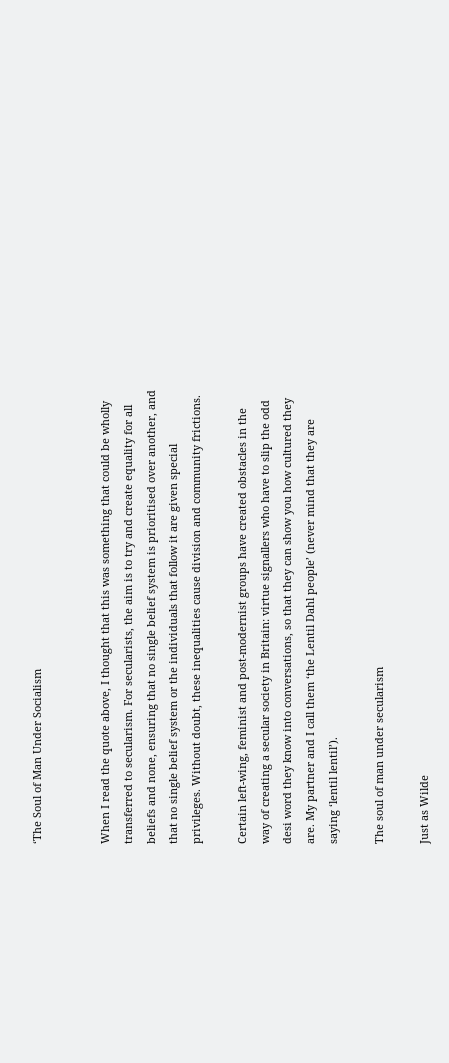‘The Soul of Man Under Socialism


When I read the quote above, I thought that this was something that could be wholly transferred to secularism. For secularists, the aim is to try and create equality for all beliefs and none, ensuring that no single belief system is prioritised over another, and that no single belief system or the individuals that follow it are given special privileges. Without doubt, these inequalities cause division and community frictions.

Certain left-wing, feminist and post-modernist groups have created obstacles in the way of creating a secular society in Britain: virtue signallers who have to slip the odd desi word they know into conversations, so that they can show you how cultured they are. My partner and I call them ‘the Lentil Dahl people’ (never mind that they are saying ‘lentil lentil’).

The soul of man under secularism

Just as Wilde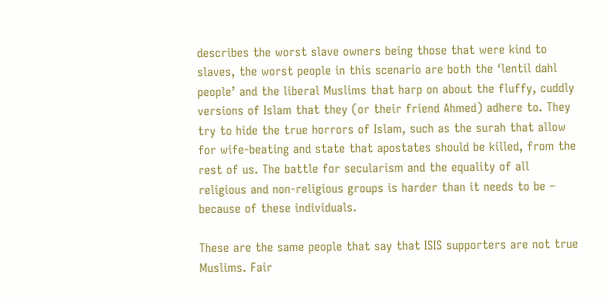describes the worst slave owners being those that were kind to slaves, the worst people in this scenario are both the ‘lentil dahl people’ and the liberal Muslims that harp on about the fluffy, cuddly versions of Islam that they (or their friend Ahmed) adhere to. They try to hide the true horrors of Islam, such as the surah that allow for wife-beating and state that apostates should be killed, from the rest of us. The battle for secularism and the equality of all religious and non-religious groups is harder than it needs to be – because of these individuals.

These are the same people that say that ISIS supporters are not true Muslims. Fair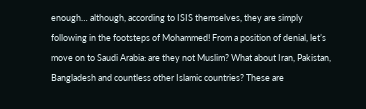enough… although, according to ISIS themselves, they are simply following in the footsteps of Mohammed! From a position of denial, let’s move on to Saudi Arabia: are they not Muslim? What about Iran, Pakistan, Bangladesh and countless other Islamic countries? These are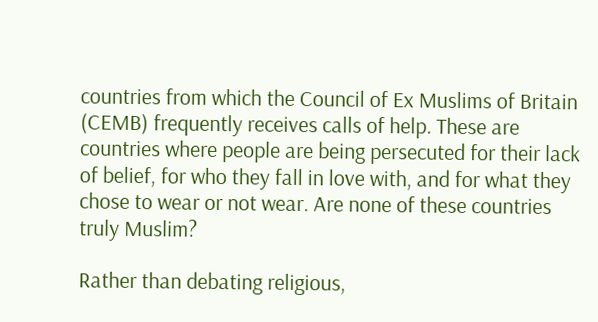countries from which the Council of Ex Muslims of Britain (CEMB) frequently receives calls of help. These are countries where people are being persecuted for their lack of belief, for who they fall in love with, and for what they chose to wear or not wear. Are none of these countries truly Muslim?

Rather than debating religious,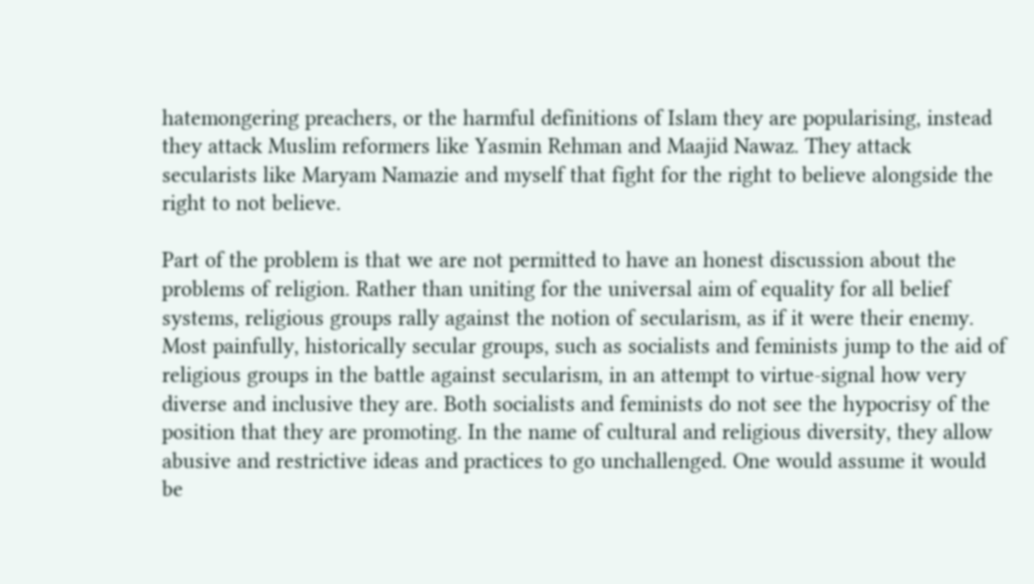hatemongering preachers, or the harmful definitions of Islam they are popularising, instead they attack Muslim reformers like Yasmin Rehman and Maajid Nawaz. They attack secularists like Maryam Namazie and myself that fight for the right to believe alongside the right to not believe.

Part of the problem is that we are not permitted to have an honest discussion about the problems of religion. Rather than uniting for the universal aim of equality for all belief systems, religious groups rally against the notion of secularism, as if it were their enemy. Most painfully, historically secular groups, such as socialists and feminists jump to the aid of religious groups in the battle against secularism, in an attempt to virtue-signal how very diverse and inclusive they are. Both socialists and feminists do not see the hypocrisy of the position that they are promoting. In the name of cultural and religious diversity, they allow abusive and restrictive ideas and practices to go unchallenged. One would assume it would be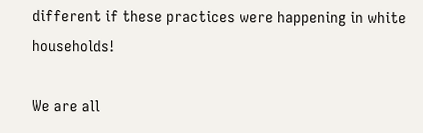different if these practices were happening in white households!

We are all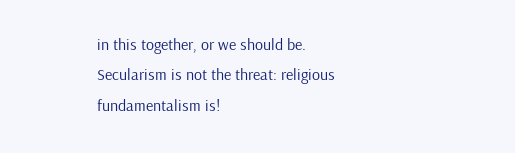in this together, or we should be. Secularism is not the threat: religious fundamentalism is!